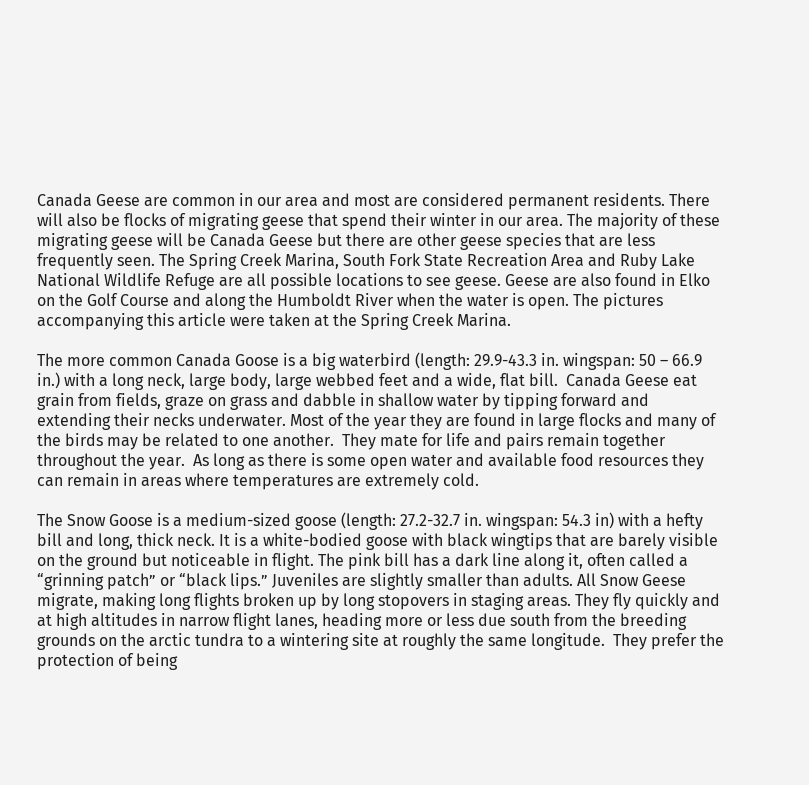Canada Geese are common in our area and most are considered permanent residents. There will also be flocks of migrating geese that spend their winter in our area. The majority of these migrating geese will be Canada Geese but there are other geese species that are less frequently seen. The Spring Creek Marina, South Fork State Recreation Area and Ruby Lake National Wildlife Refuge are all possible locations to see geese. Geese are also found in Elko on the Golf Course and along the Humboldt River when the water is open. The pictures accompanying this article were taken at the Spring Creek Marina.

The more common Canada Goose is a big waterbird (length: 29.9-43.3 in. wingspan: 50 – 66.9 in.) with a long neck, large body, large webbed feet and a wide, flat bill.  Canada Geese eat grain from fields, graze on grass and dabble in shallow water by tipping forward and extending their necks underwater. Most of the year they are found in large flocks and many of the birds may be related to one another.  They mate for life and pairs remain together throughout the year.  As long as there is some open water and available food resources they can remain in areas where temperatures are extremely cold.

The Snow Goose is a medium-sized goose (length: 27.2-32.7 in. wingspan: 54.3 in) with a hefty bill and long, thick neck. It is a white-bodied goose with black wingtips that are barely visible on the ground but noticeable in flight. The pink bill has a dark line along it, often called a “grinning patch” or “black lips.” Juveniles are slightly smaller than adults. All Snow Geese migrate, making long flights broken up by long stopovers in staging areas. They fly quickly and at high altitudes in narrow flight lanes, heading more or less due south from the breeding grounds on the arctic tundra to a wintering site at roughly the same longitude.  They prefer the protection of being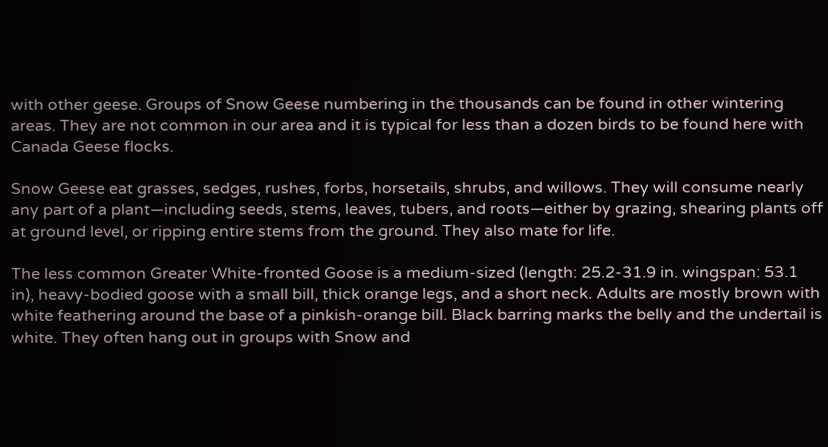with other geese. Groups of Snow Geese numbering in the thousands can be found in other wintering areas. They are not common in our area and it is typical for less than a dozen birds to be found here with Canada Geese flocks.

Snow Geese eat grasses, sedges, rushes, forbs, horsetails, shrubs, and willows. They will consume nearly any part of a plant—including seeds, stems, leaves, tubers, and roots—either by grazing, shearing plants off at ground level, or ripping entire stems from the ground. They also mate for life.

The less common Greater White-fronted Goose is a medium-sized (length: 25.2-31.9 in. wingspan: 53.1 in), heavy-bodied goose with a small bill, thick orange legs, and a short neck. Adults are mostly brown with white feathering around the base of a pinkish-orange bill. Black barring marks the belly and the undertail is white. They often hang out in groups with Snow and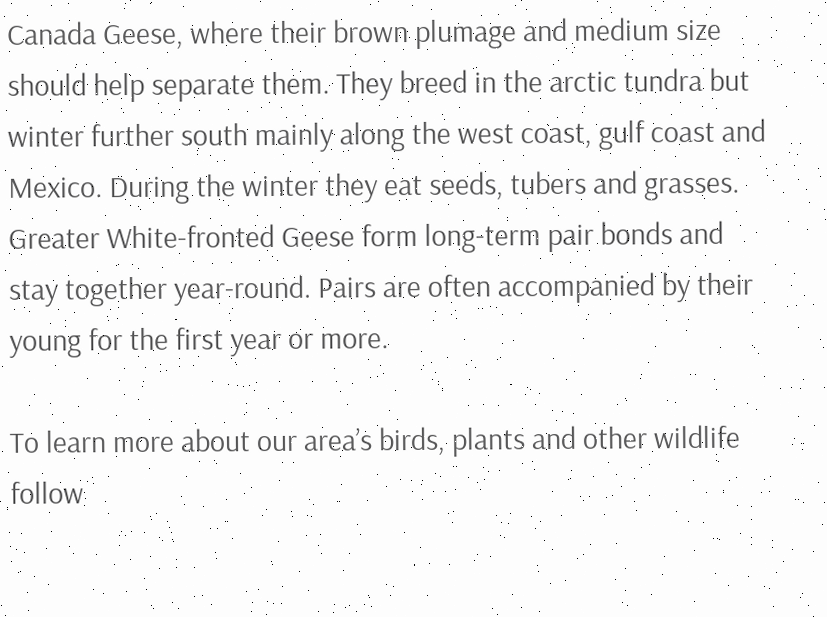Canada Geese, where their brown plumage and medium size should help separate them. They breed in the arctic tundra but winter further south mainly along the west coast, gulf coast and Mexico. During the winter they eat seeds, tubers and grasses. Greater White-fronted Geese form long-term pair bonds and stay together year-round. Pairs are often accompanied by their young for the first year or more.

To learn more about our area’s birds, plants and other wildlife follow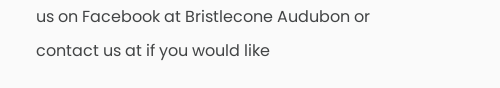us on Facebook at Bristlecone Audubon or contact us at if you would like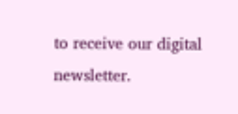to receive our digital newsletter.